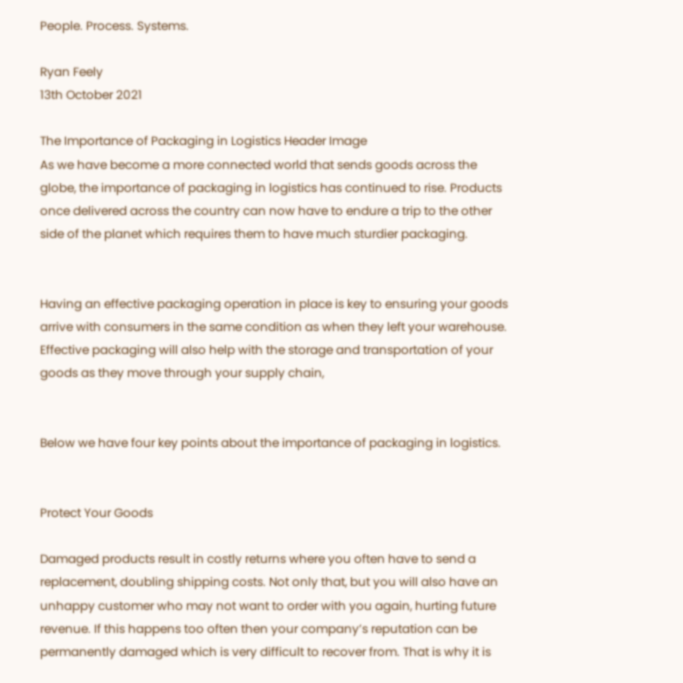People. Process. Systems.

Ryan Feely
13th October 2021

The Importance of Packaging in Logistics Header Image
As we have become a more connected world that sends goods across the globe, the importance of packaging in logistics has continued to rise. Products once delivered across the country can now have to endure a trip to the other side of the planet which requires them to have much sturdier packaging.


Having an effective packaging operation in place is key to ensuring your goods arrive with consumers in the same condition as when they left your warehouse. Effective packaging will also help with the storage and transportation of your goods as they move through your supply chain,


Below we have four key points about the importance of packaging in logistics.


Protect Your Goods

Damaged products result in costly returns where you often have to send a replacement, doubling shipping costs. Not only that, but you will also have an unhappy customer who may not want to order with you again, hurting future revenue. If this happens too often then your company’s reputation can be permanently damaged which is very difficult to recover from. That is why it is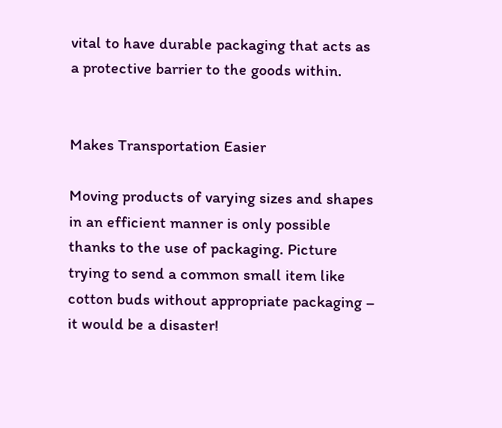vital to have durable packaging that acts as a protective barrier to the goods within.


Makes Transportation Easier

Moving products of varying sizes and shapes in an efficient manner is only possible thanks to the use of packaging. Picture trying to send a common small item like cotton buds without appropriate packaging – it would be a disaster!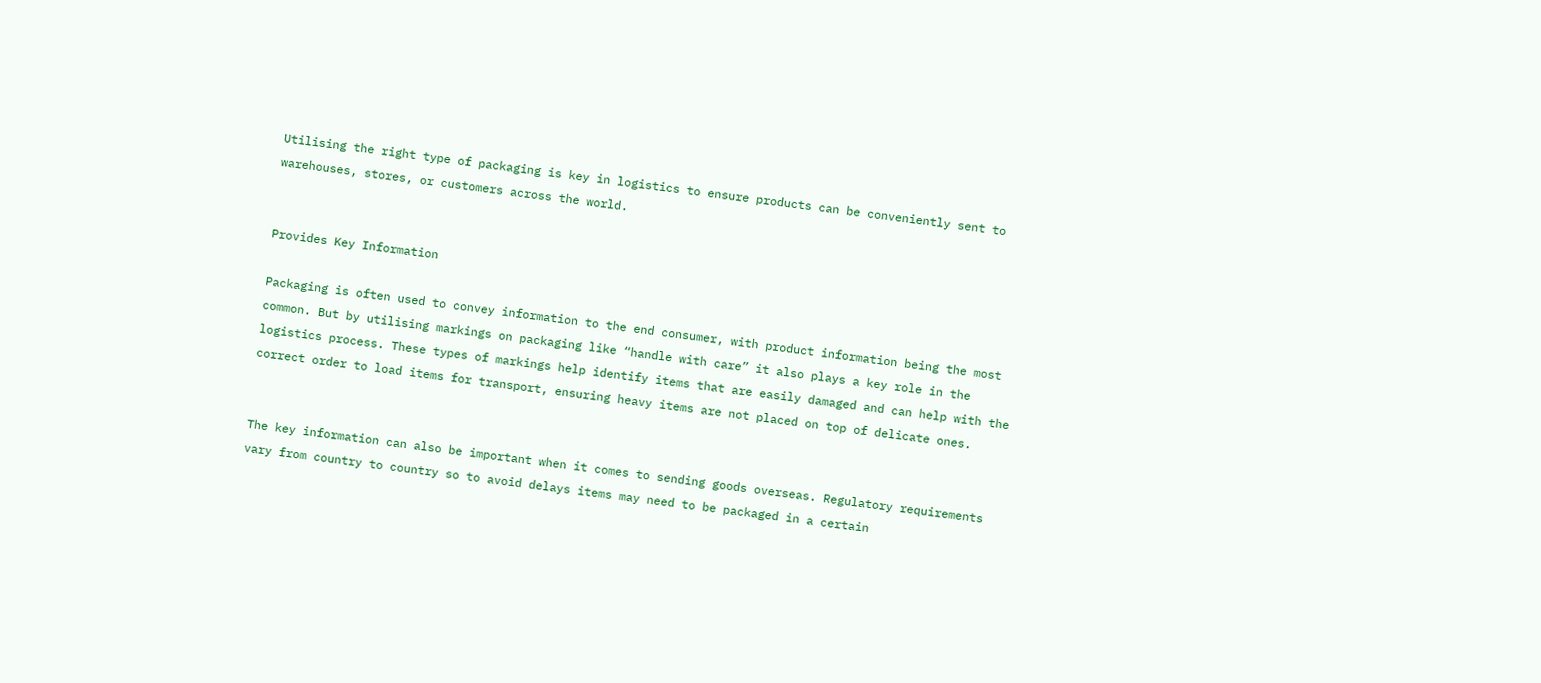Utilising the right type of packaging is key in logistics to ensure products can be conveniently sent to warehouses, stores, or customers across the world.


Provides Key Information

Packaging is often used to convey information to the end consumer, with product information being the most common. But by utilising markings on packaging like “handle with care” it also plays a key role in the logistics process. These types of markings help identify items that are easily damaged and can help with the correct order to load items for transport, ensuring heavy items are not placed on top of delicate ones.


The key information can also be important when it comes to sending goods overseas. Regulatory requirements vary from country to country so to avoid delays items may need to be packaged in a certain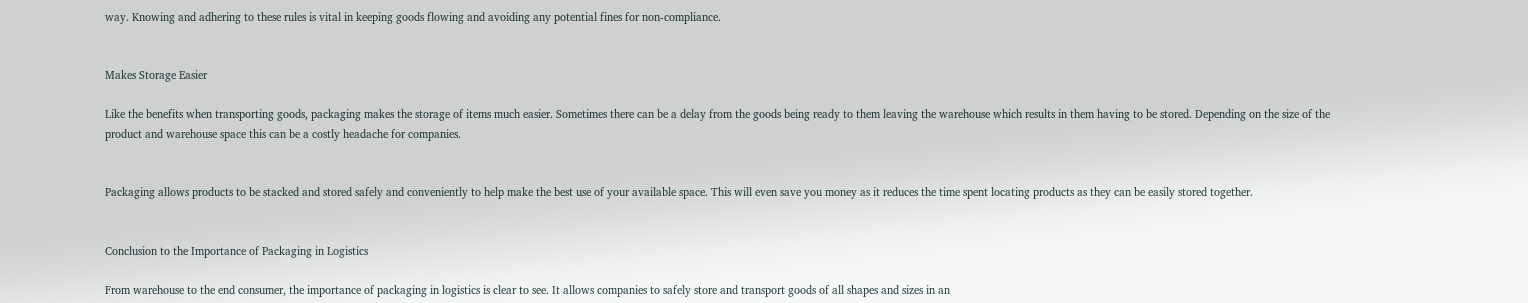way. Knowing and adhering to these rules is vital in keeping goods flowing and avoiding any potential fines for non-compliance.


Makes Storage Easier

Like the benefits when transporting goods, packaging makes the storage of items much easier. Sometimes there can be a delay from the goods being ready to them leaving the warehouse which results in them having to be stored. Depending on the size of the product and warehouse space this can be a costly headache for companies.


Packaging allows products to be stacked and stored safely and conveniently to help make the best use of your available space. This will even save you money as it reduces the time spent locating products as they can be easily stored together.


Conclusion to the Importance of Packaging in Logistics

From warehouse to the end consumer, the importance of packaging in logistics is clear to see. It allows companies to safely store and transport goods of all shapes and sizes in an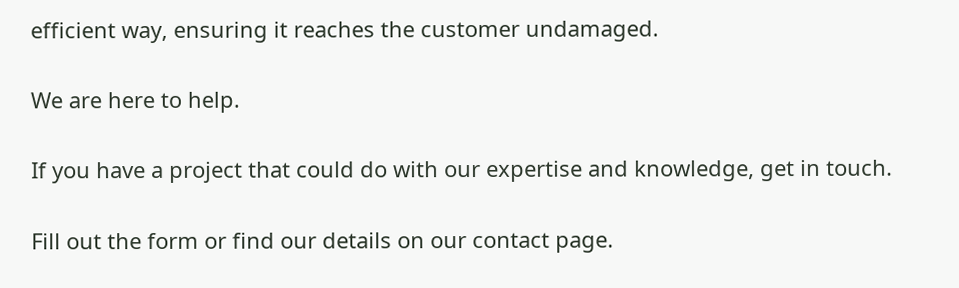efficient way, ensuring it reaches the customer undamaged.

We are here to help.

If you have a project that could do with our expertise and knowledge, get in touch.

Fill out the form or find our details on our contact page.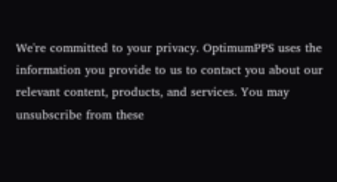We're committed to your privacy. OptimumPPS uses the information you provide to us to contact you about our relevant content, products, and services. You may unsubscribe from these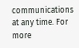communications at any time. For more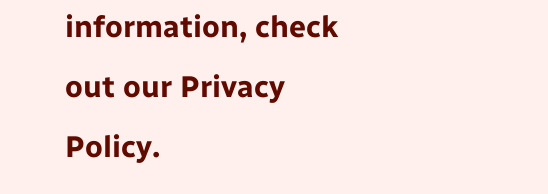information, check out our Privacy Policy.